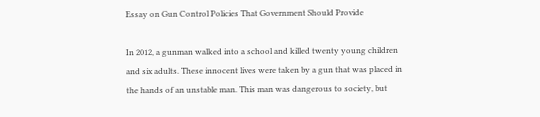Essay on Gun Control Policies That Government Should Provide

In 2012, a gunman walked into a school and killed twenty young children and six adults. These innocent lives were taken by a gun that was placed in the hands of an unstable man. This man was dangerous to society, but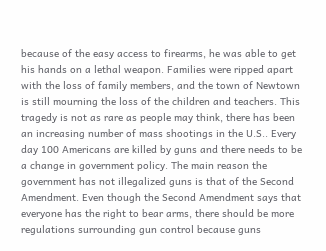because of the easy access to firearms, he was able to get his hands on a lethal weapon. Families were ripped apart with the loss of family members, and the town of Newtown is still mourning the loss of the children and teachers. This tragedy is not as rare as people may think, there has been an increasing number of mass shootings in the U.S.. Every day 100 Americans are killed by guns and there needs to be a change in government policy. The main reason the government has not illegalized guns is that of the Second Amendment. Even though the Second Amendment says that everyone has the right to bear arms, there should be more regulations surrounding gun control because guns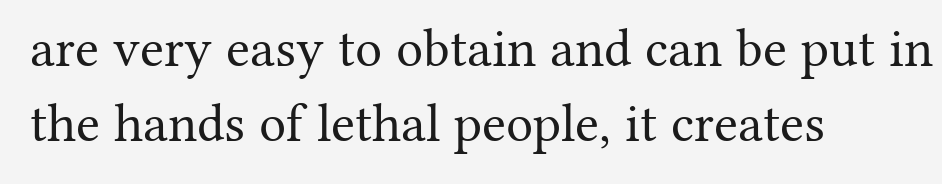are very easy to obtain and can be put in the hands of lethal people, it creates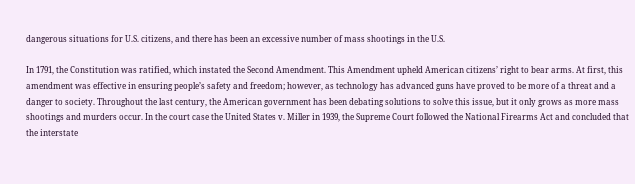dangerous situations for U.S. citizens, and there has been an excessive number of mass shootings in the U.S.

In 1791, the Constitution was ratified, which instated the Second Amendment. This Amendment upheld American citizens’ right to bear arms. At first, this amendment was effective in ensuring people’s safety and freedom; however, as technology has advanced guns have proved to be more of a threat and a danger to society. Throughout the last century, the American government has been debating solutions to solve this issue, but it only grows as more mass shootings and murders occur. In the court case the United States v. Miller in 1939, the Supreme Court followed the National Firearms Act and concluded that the interstate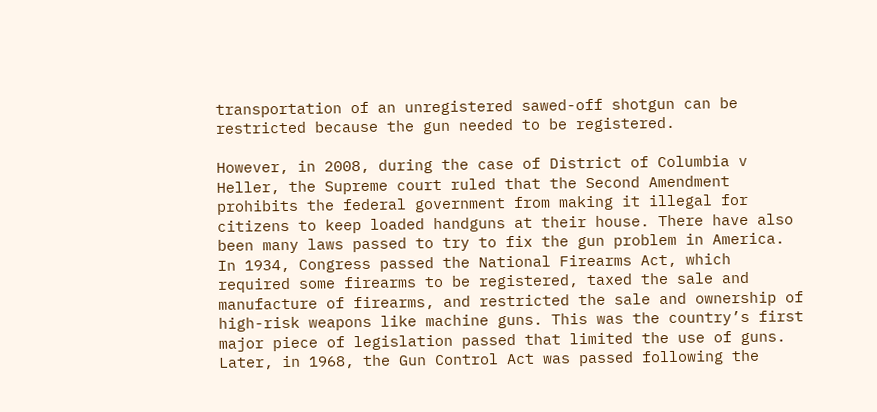transportation of an unregistered sawed-off shotgun can be restricted because the gun needed to be registered.

However, in 2008, during the case of District of Columbia v Heller, the Supreme court ruled that the Second Amendment prohibits the federal government from making it illegal for citizens to keep loaded handguns at their house. There have also been many laws passed to try to fix the gun problem in America. In 1934, Congress passed the National Firearms Act, which required some firearms to be registered, taxed the sale and manufacture of firearms, and restricted the sale and ownership of high-risk weapons like machine guns. This was the country’s first major piece of legislation passed that limited the use of guns. Later, in 1968, the Gun Control Act was passed following the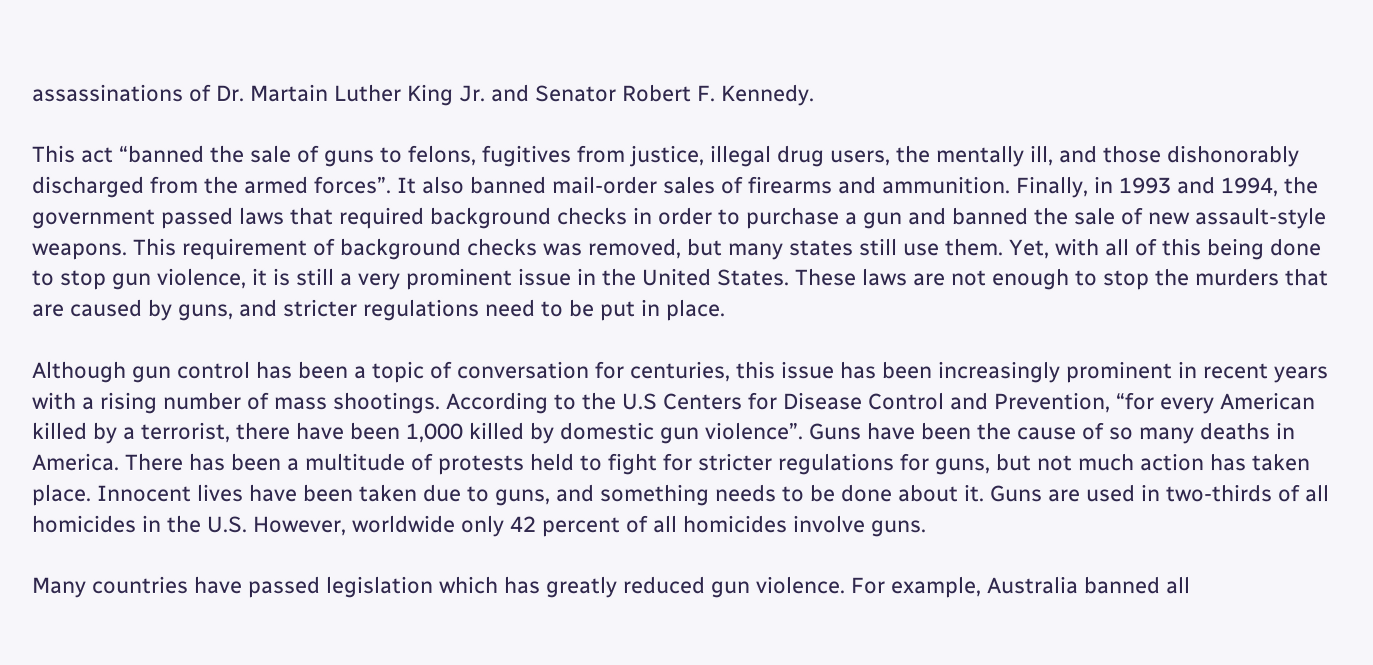assassinations of Dr. Martain Luther King Jr. and Senator Robert F. Kennedy.

This act “banned the sale of guns to felons, fugitives from justice, illegal drug users, the mentally ill, and those dishonorably discharged from the armed forces”. It also banned mail-order sales of firearms and ammunition. Finally, in 1993 and 1994, the government passed laws that required background checks in order to purchase a gun and banned the sale of new assault-style weapons. This requirement of background checks was removed, but many states still use them. Yet, with all of this being done to stop gun violence, it is still a very prominent issue in the United States. These laws are not enough to stop the murders that are caused by guns, and stricter regulations need to be put in place.

Although gun control has been a topic of conversation for centuries, this issue has been increasingly prominent in recent years with a rising number of mass shootings. According to the U.S Centers for Disease Control and Prevention, “for every American killed by a terrorist, there have been 1,000 killed by domestic gun violence”. Guns have been the cause of so many deaths in America. There has been a multitude of protests held to fight for stricter regulations for guns, but not much action has taken place. Innocent lives have been taken due to guns, and something needs to be done about it. Guns are used in two-thirds of all homicides in the U.S. However, worldwide only 42 percent of all homicides involve guns.

Many countries have passed legislation which has greatly reduced gun violence. For example, Australia banned all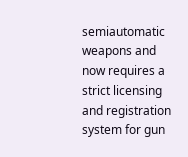semiautomatic weapons and now requires a strict licensing and registration system for gun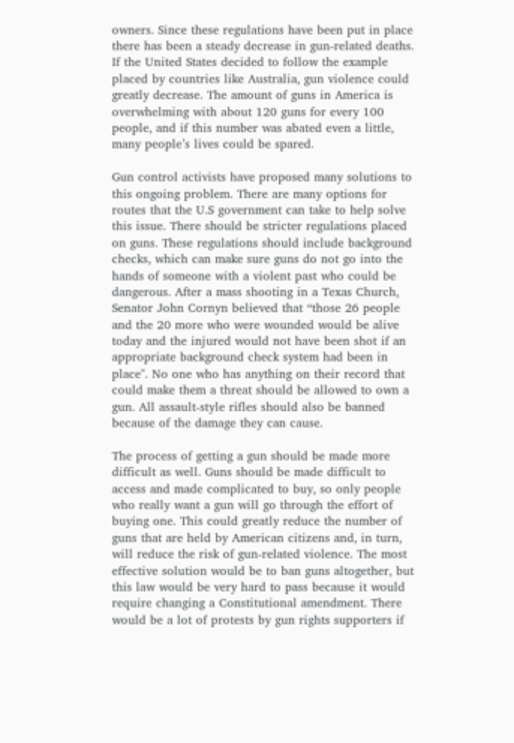owners. Since these regulations have been put in place there has been a steady decrease in gun-related deaths. If the United States decided to follow the example placed by countries like Australia, gun violence could greatly decrease. The amount of guns in America is overwhelming with about 120 guns for every 100 people, and if this number was abated even a little, many people’s lives could be spared.

Gun control activists have proposed many solutions to this ongoing problem. There are many options for routes that the U.S government can take to help solve this issue. There should be stricter regulations placed on guns. These regulations should include background checks, which can make sure guns do not go into the hands of someone with a violent past who could be dangerous. After a mass shooting in a Texas Church, Senator John Cornyn believed that “those 26 people and the 20 more who were wounded would be alive today and the injured would not have been shot if an appropriate background check system had been in place". No one who has anything on their record that could make them a threat should be allowed to own a gun. All assault-style rifles should also be banned because of the damage they can cause.

The process of getting a gun should be made more difficult as well. Guns should be made difficult to access and made complicated to buy, so only people who really want a gun will go through the effort of buying one. This could greatly reduce the number of guns that are held by American citizens and, in turn, will reduce the risk of gun-related violence. The most effective solution would be to ban guns altogether, but this law would be very hard to pass because it would require changing a Constitutional amendment. There would be a lot of protests by gun rights supporters if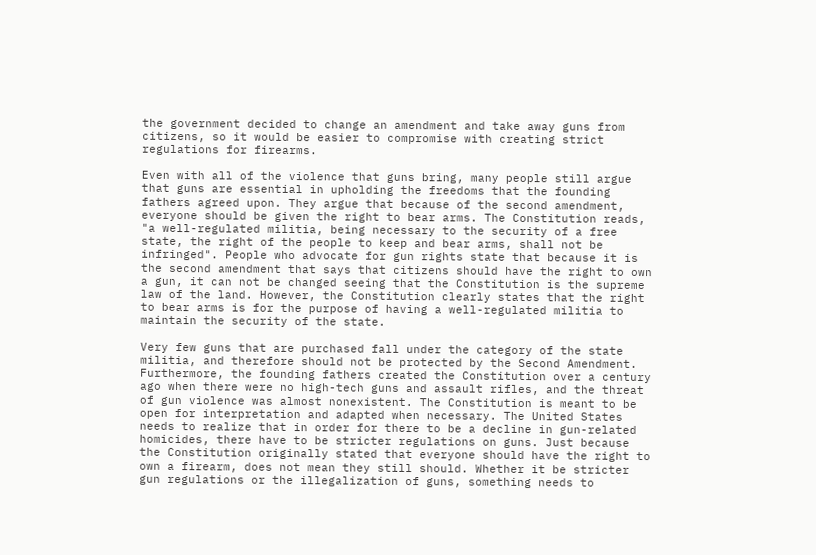the government decided to change an amendment and take away guns from citizens, so it would be easier to compromise with creating strict regulations for firearms.

Even with all of the violence that guns bring, many people still argue that guns are essential in upholding the freedoms that the founding fathers agreed upon. They argue that because of the second amendment, everyone should be given the right to bear arms. The Constitution reads, "a well-regulated militia, being necessary to the security of a free state, the right of the people to keep and bear arms, shall not be infringed". People who advocate for gun rights state that because it is the second amendment that says that citizens should have the right to own a gun, it can not be changed seeing that the Constitution is the supreme law of the land. However, the Constitution clearly states that the right to bear arms is for the purpose of having a well-regulated militia to maintain the security of the state.

Very few guns that are purchased fall under the category of the state militia, and therefore should not be protected by the Second Amendment. Furthermore, the founding fathers created the Constitution over a century ago when there were no high-tech guns and assault rifles, and the threat of gun violence was almost nonexistent. The Constitution is meant to be open for interpretation and adapted when necessary. The United States needs to realize that in order for there to be a decline in gun-related homicides, there have to be stricter regulations on guns. Just because the Constitution originally stated that everyone should have the right to own a firearm, does not mean they still should. Whether it be stricter gun regulations or the illegalization of guns, something needs to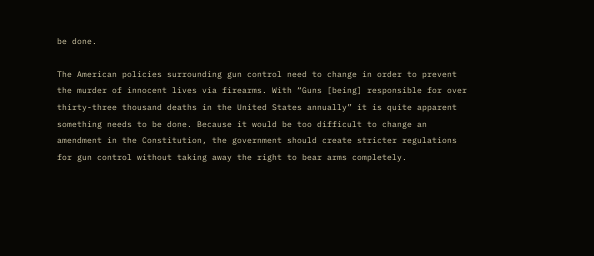be done.

The American policies surrounding gun control need to change in order to prevent the murder of innocent lives via firearms. With “Guns [being] responsible for over thirty-three thousand deaths in the United States annually” it is quite apparent something needs to be done. Because it would be too difficult to change an amendment in the Constitution, the government should create stricter regulations for gun control without taking away the right to bear arms completely.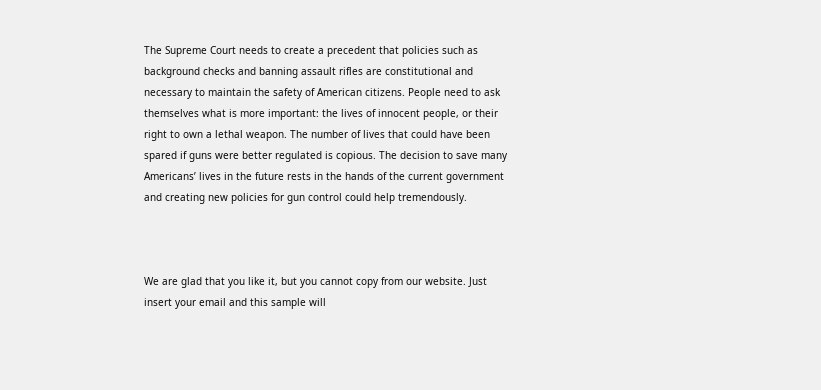The Supreme Court needs to create a precedent that policies such as background checks and banning assault rifles are constitutional and necessary to maintain the safety of American citizens. People need to ask themselves what is more important: the lives of innocent people, or their right to own a lethal weapon. The number of lives that could have been spared if guns were better regulated is copious. The decision to save many Americans’ lives in the future rests in the hands of the current government and creating new policies for gun control could help tremendously.



We are glad that you like it, but you cannot copy from our website. Just insert your email and this sample will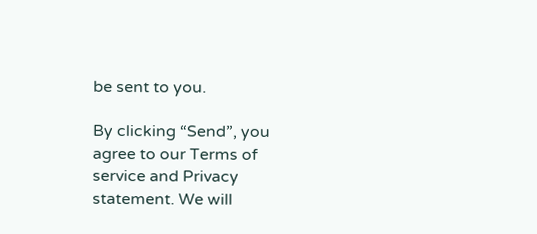be sent to you.

By clicking “Send”, you agree to our Terms of service and Privacy statement. We will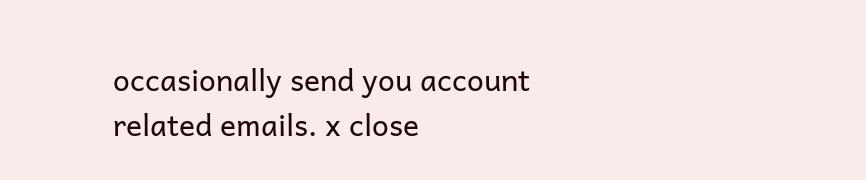occasionally send you account related emails. x close